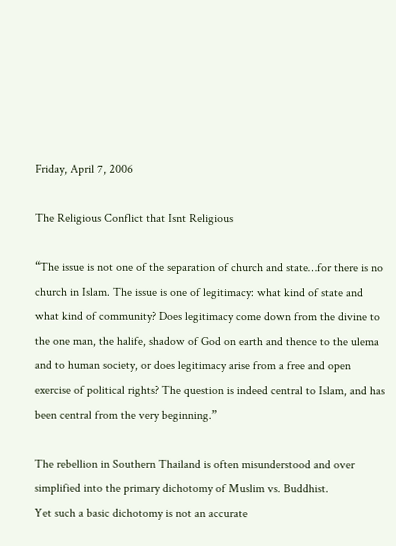Friday, April 7, 2006

The Religious Conflict that Isnt Religious

“The issue is not one of the separation of church and state…for there is no church in Islam. The issue is one of legitimacy: what kind of state and what kind of community? Does legitimacy come down from the divine to the one man, the halife, shadow of God on earth and thence to the ulema and to human society, or does legitimacy arise from a free and open exercise of political rights? The question is indeed central to Islam, and has been central from the very beginning.”

The rebellion in Southern Thailand is often misunderstood and over simplified into the primary dichotomy of Muslim vs. Buddhist.
Yet such a basic dichotomy is not an accurate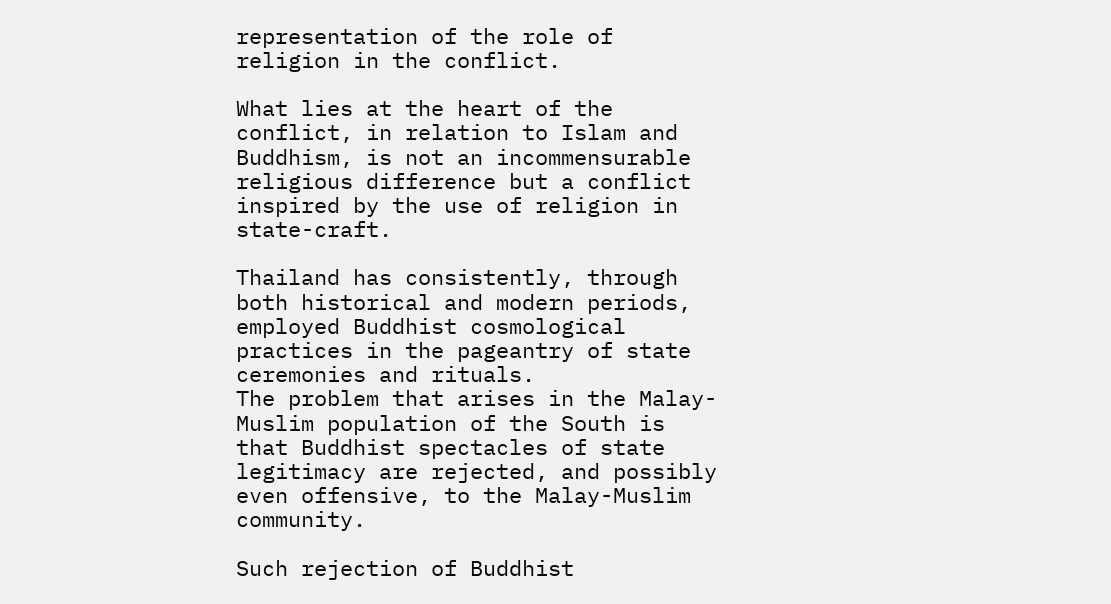representation of the role of religion in the conflict.

What lies at the heart of the conflict, in relation to Islam and Buddhism, is not an incommensurable religious difference but a conflict inspired by the use of religion in state-craft.

Thailand has consistently, through both historical and modern periods, employed Buddhist cosmological practices in the pageantry of state ceremonies and rituals.
The problem that arises in the Malay-Muslim population of the South is that Buddhist spectacles of state legitimacy are rejected, and possibly even offensive, to the Malay-Muslim community.

Such rejection of Buddhist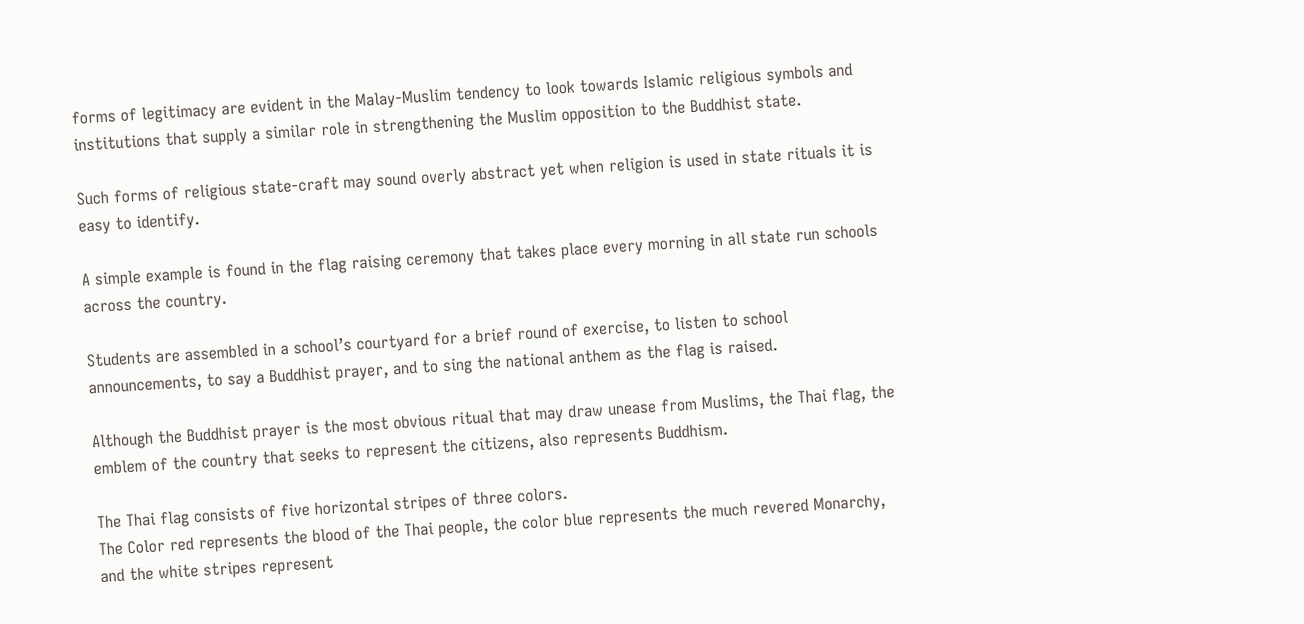forms of legitimacy are evident in the Malay-Muslim tendency to look towards Islamic religious symbols and institutions that supply a similar role in strengthening the Muslim opposition to the Buddhist state.

Such forms of religious state-craft may sound overly abstract yet when religion is used in state rituals it is easy to identify.

A simple example is found in the flag raising ceremony that takes place every morning in all state run schools across the country.

Students are assembled in a school’s courtyard for a brief round of exercise, to listen to school announcements, to say a Buddhist prayer, and to sing the national anthem as the flag is raised.

Although the Buddhist prayer is the most obvious ritual that may draw unease from Muslims, the Thai flag, the emblem of the country that seeks to represent the citizens, also represents Buddhism.

The Thai flag consists of five horizontal stripes of three colors.
The Color red represents the blood of the Thai people, the color blue represents the much revered Monarchy, and the white stripes represent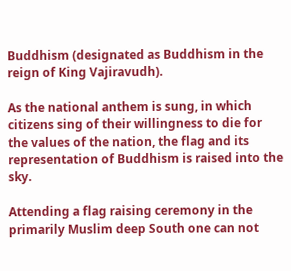Buddhism (designated as Buddhism in the reign of King Vajiravudh).

As the national anthem is sung, in which citizens sing of their willingness to die for the values of the nation, the flag and its representation of Buddhism is raised into the sky.

Attending a flag raising ceremony in the primarily Muslim deep South one can not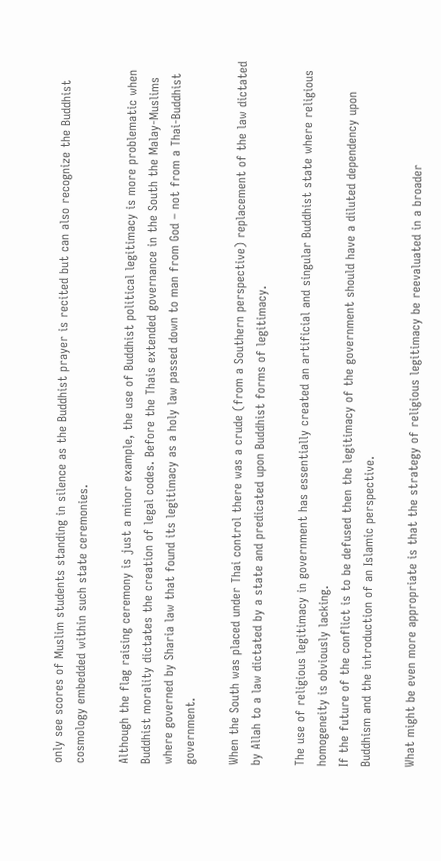only see scores of Muslim students standing in silence as the Buddhist prayer is recited but can also recognize the Buddhist cosmology embedded within such state ceremonies.

Although the flag raising ceremony is just a minor example, the use of Buddhist political legitimacy is more problematic when Buddhist morality dictates the creation of legal codes. Before the Thais extended governance in the South the Malay-Muslims where governed by Sharia law that found its legitimacy as a holy law passed down to man from God – not from a Thai-Buddhist government.

When the South was placed under Thai control there was a crude (from a Southern perspective) replacement of the law dictated by Allah to a law dictated by a state and predicated upon Buddhist forms of legitimacy.

The use of religious legitimacy in government has essentially created an artificial and singular Buddhist state where religious homogeneity is obviously lacking.
If the future of the conflict is to be defused then the legitimacy of the government should have a diluted dependency upon Buddhism and the introduction of an Islamic perspective.

What might be even more appropriate is that the strategy of religious legitimacy be reevaluated in a broader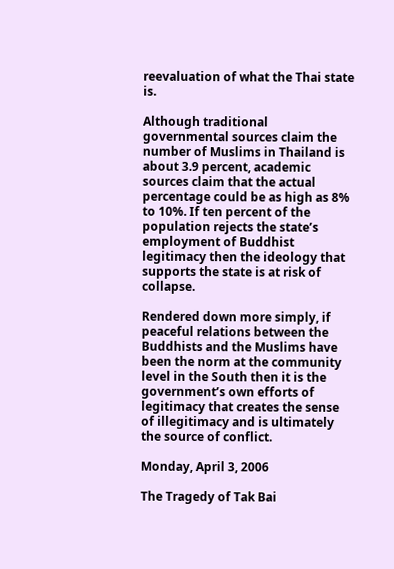reevaluation of what the Thai state is.

Although traditional governmental sources claim the number of Muslims in Thailand is about 3.9 percent, academic sources claim that the actual percentage could be as high as 8% to 10%. If ten percent of the population rejects the state’s employment of Buddhist legitimacy then the ideology that supports the state is at risk of collapse.

Rendered down more simply, if peaceful relations between the Buddhists and the Muslims have been the norm at the community level in the South then it is the government’s own efforts of legitimacy that creates the sense of illegitimacy and is ultimately the source of conflict.

Monday, April 3, 2006

The Tragedy of Tak Bai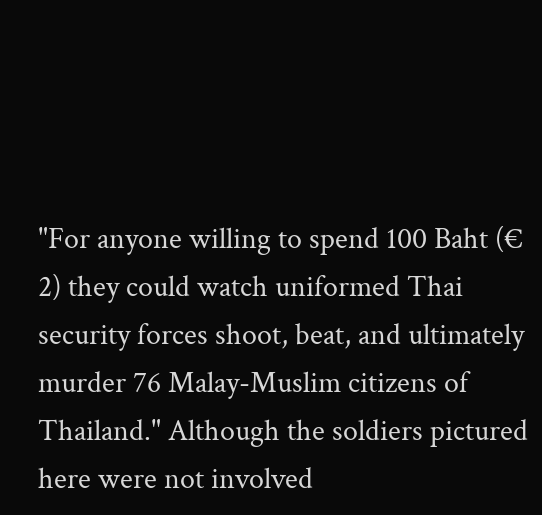"For anyone willing to spend 100 Baht (€ 2) they could watch uniformed Thai security forces shoot, beat, and ultimately murder 76 Malay-Muslim citizens of Thailand." Although the soldiers pictured here were not involved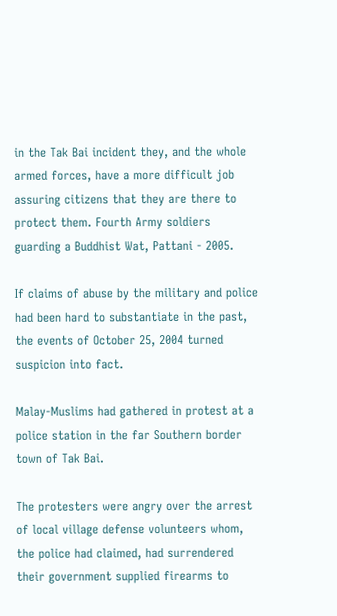in the Tak Bai incident they, and the whole armed forces, have a more difficult job assuring citizens that they are there to protect them. Fourth Army soldiers guarding a Buddhist Wat, Pattani - 2005.

If claims of abuse by the military and police had been hard to substantiate in the past, the events of October 25, 2004 turned suspicion into fact.

Malay-Muslims had gathered in protest at a police station in the far Southern border town of Tak Bai.

The protesters were angry over the arrest of local village defense volunteers whom, the police had claimed, had surrendered their government supplied firearms to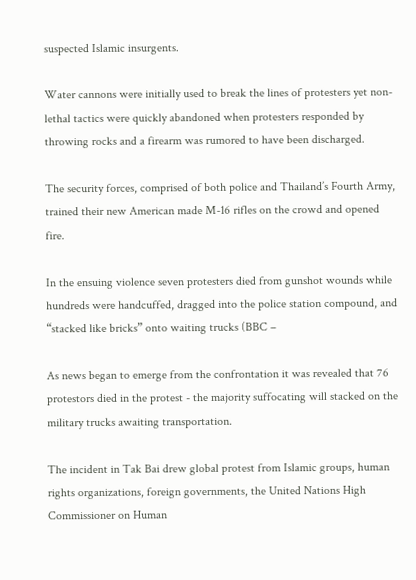suspected Islamic insurgents.

Water cannons were initially used to break the lines of protesters yet non-lethal tactics were quickly abandoned when protesters responded by throwing rocks and a firearm was rumored to have been discharged.

The security forces, comprised of both police and Thailand’s Fourth Army, trained their new American made M-16 rifles on the crowd and opened fire.

In the ensuing violence seven protesters died from gunshot wounds while hundreds were handcuffed, dragged into the police station compound, and “stacked like bricks” onto waiting trucks (BBC –

As news began to emerge from the confrontation it was revealed that 76 protestors died in the protest - the majority suffocating will stacked on the military trucks awaiting transportation.

The incident in Tak Bai drew global protest from Islamic groups, human rights organizations, foreign governments, the United Nations High Commissioner on Human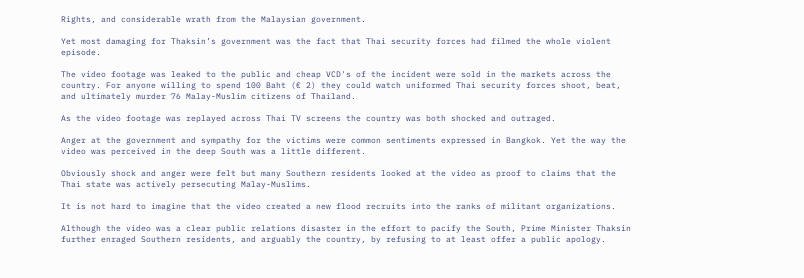Rights, and considerable wrath from the Malaysian government.

Yet most damaging for Thaksin’s government was the fact that Thai security forces had filmed the whole violent episode.

The video footage was leaked to the public and cheap VCD's of the incident were sold in the markets across the country. For anyone willing to spend 100 Baht (€ 2) they could watch uniformed Thai security forces shoot, beat, and ultimately murder 76 Malay-Muslim citizens of Thailand.

As the video footage was replayed across Thai TV screens the country was both shocked and outraged.

Anger at the government and sympathy for the victims were common sentiments expressed in Bangkok. Yet the way the video was perceived in the deep South was a little different.

Obviously shock and anger were felt but many Southern residents looked at the video as proof to claims that the Thai state was actively persecuting Malay-Muslims.

It is not hard to imagine that the video created a new flood recruits into the ranks of militant organizations.

Although the video was a clear public relations disaster in the effort to pacify the South, Prime Minister Thaksin further enraged Southern residents, and arguably the country, by refusing to at least offer a public apology.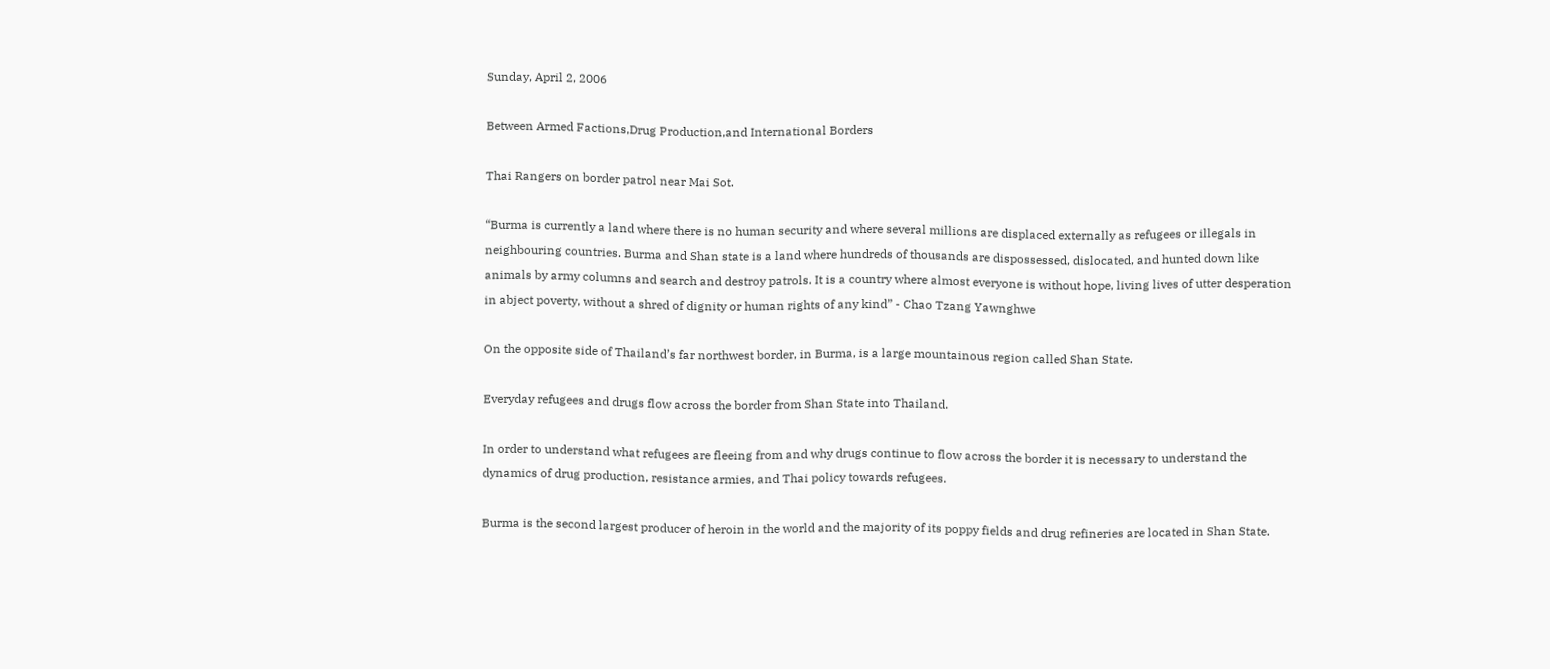Sunday, April 2, 2006

Between Armed Factions,Drug Production,and International Borders

Thai Rangers on border patrol near Mai Sot.

“Burma is currently a land where there is no human security and where several millions are displaced externally as refugees or illegals in neighbouring countries. Burma and Shan state is a land where hundreds of thousands are dispossessed, dislocated, and hunted down like animals by army columns and search and destroy patrols. It is a country where almost everyone is without hope, living lives of utter desperation in abject poverty, without a shred of dignity or human rights of any kind” - Chao Tzang Yawnghwe

On the opposite side of Thailand’s far northwest border, in Burma, is a large mountainous region called Shan State.

Everyday refugees and drugs flow across the border from Shan State into Thailand.

In order to understand what refugees are fleeing from and why drugs continue to flow across the border it is necessary to understand the dynamics of drug production, resistance armies, and Thai policy towards refugees.

Burma is the second largest producer of heroin in the world and the majority of its poppy fields and drug refineries are located in Shan State.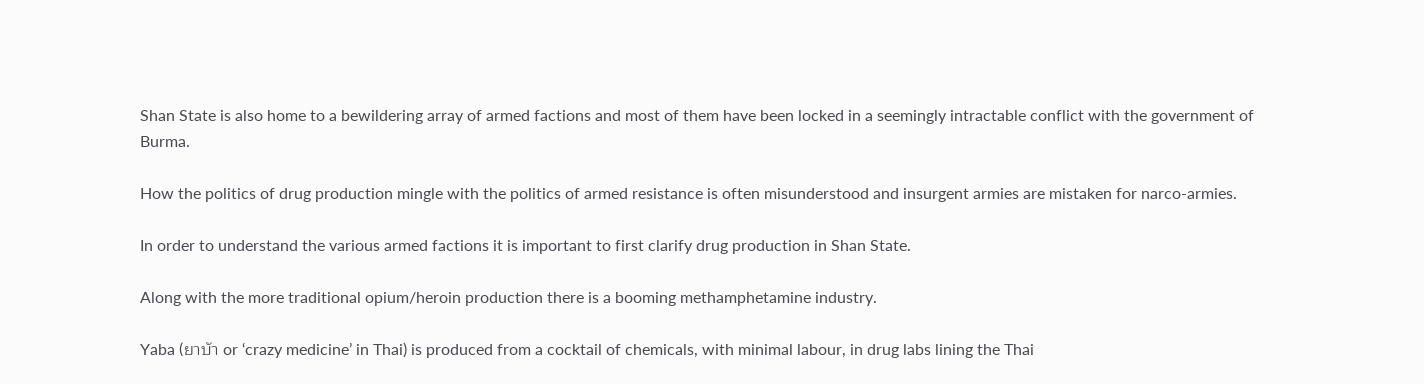Shan State is also home to a bewildering array of armed factions and most of them have been locked in a seemingly intractable conflict with the government of Burma.

How the politics of drug production mingle with the politics of armed resistance is often misunderstood and insurgent armies are mistaken for narco-armies.

In order to understand the various armed factions it is important to first clarify drug production in Shan State.

Along with the more traditional opium/heroin production there is a booming methamphetamine industry.

Yaba (ยาบัา or ‘crazy medicine’ in Thai) is produced from a cocktail of chemicals, with minimal labour, in drug labs lining the Thai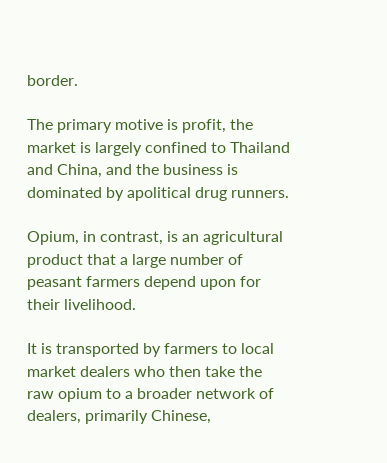border.

The primary motive is profit, the market is largely confined to Thailand and China, and the business is dominated by apolitical drug runners.

Opium, in contrast, is an agricultural product that a large number of peasant farmers depend upon for their livelihood.

It is transported by farmers to local market dealers who then take the raw opium to a broader network of dealers, primarily Chinese,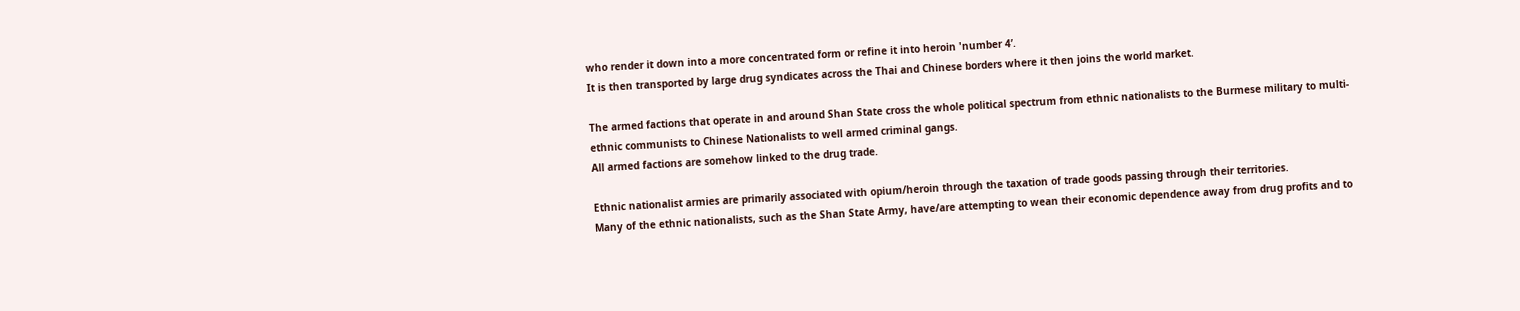who render it down into a more concentrated form or refine it into heroin 'number 4’.
It is then transported by large drug syndicates across the Thai and Chinese borders where it then joins the world market.

The armed factions that operate in and around Shan State cross the whole political spectrum from ethnic nationalists to the Burmese military to multi-ethnic communists to Chinese Nationalists to well armed criminal gangs.
All armed factions are somehow linked to the drug trade.

Ethnic nationalist armies are primarily associated with opium/heroin through the taxation of trade goods passing through their territories.
Many of the ethnic nationalists, such as the Shan State Army, have/are attempting to wean their economic dependence away from drug profits and to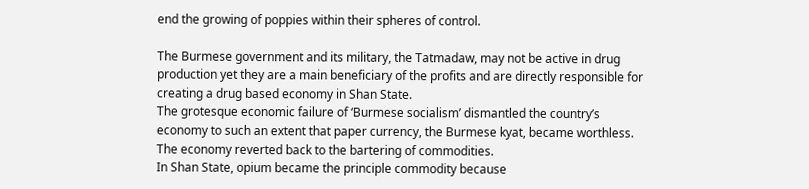end the growing of poppies within their spheres of control.

The Burmese government and its military, the Tatmadaw, may not be active in drug production yet they are a main beneficiary of the profits and are directly responsible for creating a drug based economy in Shan State.
The grotesque economic failure of ‘Burmese socialism’ dismantled the country’s economy to such an extent that paper currency, the Burmese kyat, became worthless. The economy reverted back to the bartering of commodities.
In Shan State, opium became the principle commodity because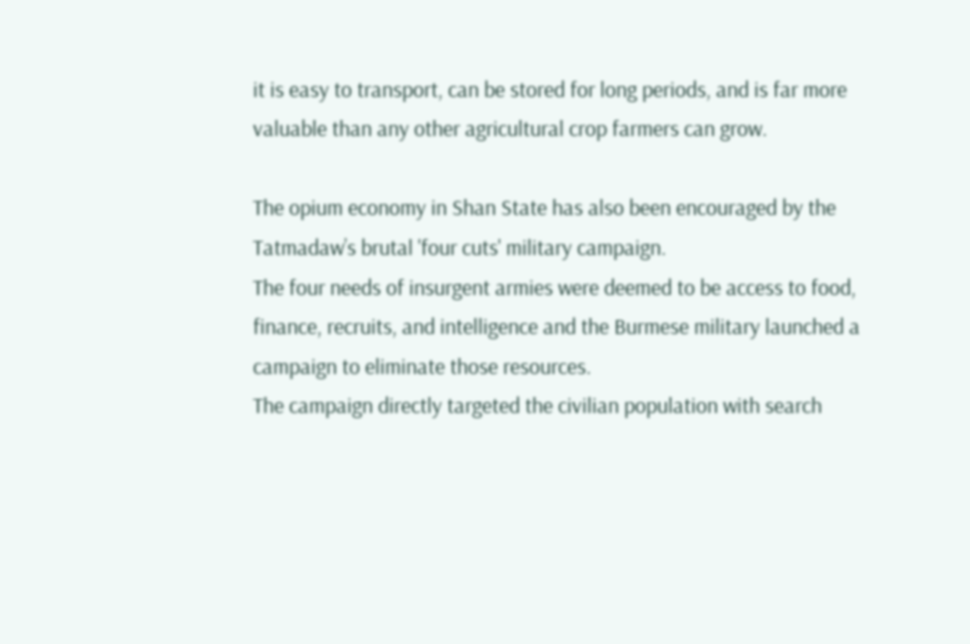it is easy to transport, can be stored for long periods, and is far more valuable than any other agricultural crop farmers can grow.

The opium economy in Shan State has also been encouraged by the Tatmadaw’s brutal 'four cuts' military campaign.
The four needs of insurgent armies were deemed to be access to food, finance, recruits, and intelligence and the Burmese military launched a campaign to eliminate those resources.
The campaign directly targeted the civilian population with search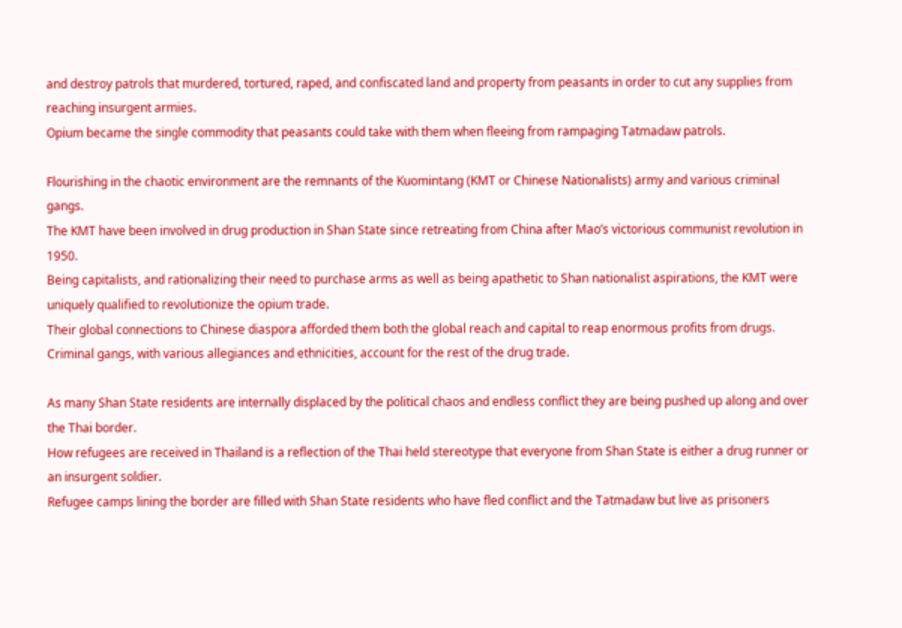and destroy patrols that murdered, tortured, raped, and confiscated land and property from peasants in order to cut any supplies from reaching insurgent armies.
Opium became the single commodity that peasants could take with them when fleeing from rampaging Tatmadaw patrols.

Flourishing in the chaotic environment are the remnants of the Kuomintang (KMT or Chinese Nationalists) army and various criminal gangs.
The KMT have been involved in drug production in Shan State since retreating from China after Mao’s victorious communist revolution in 1950.
Being capitalists, and rationalizing their need to purchase arms as well as being apathetic to Shan nationalist aspirations, the KMT were uniquely qualified to revolutionize the opium trade.
Their global connections to Chinese diaspora afforded them both the global reach and capital to reap enormous profits from drugs.
Criminal gangs, with various allegiances and ethnicities, account for the rest of the drug trade.

As many Shan State residents are internally displaced by the political chaos and endless conflict they are being pushed up along and over the Thai border.
How refugees are received in Thailand is a reflection of the Thai held stereotype that everyone from Shan State is either a drug runner or an insurgent soldier.
Refugee camps lining the border are filled with Shan State residents who have fled conflict and the Tatmadaw but live as prisoners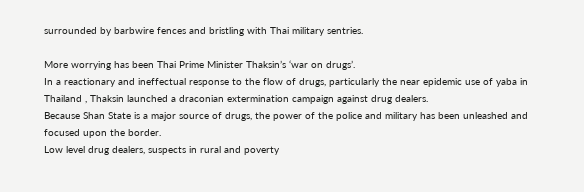surrounded by barbwire fences and bristling with Thai military sentries.

More worrying has been Thai Prime Minister Thaksin’s ‘war on drugs’.
In a reactionary and ineffectual response to the flow of drugs, particularly the near epidemic use of yaba in Thailand , Thaksin launched a draconian extermination campaign against drug dealers.
Because Shan State is a major source of drugs, the power of the police and military has been unleashed and focused upon the border.
Low level drug dealers, suspects in rural and poverty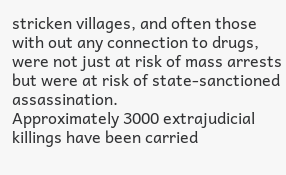stricken villages, and often those with out any connection to drugs, were not just at risk of mass arrests but were at risk of state-sanctioned assassination.
Approximately 3000 extrajudicial killings have been carried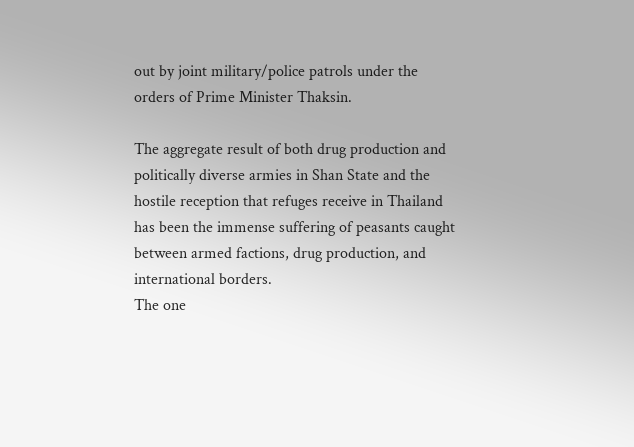out by joint military/police patrols under the orders of Prime Minister Thaksin.

The aggregate result of both drug production and politically diverse armies in Shan State and the hostile reception that refuges receive in Thailand has been the immense suffering of peasants caught between armed factions, drug production, and international borders.
The one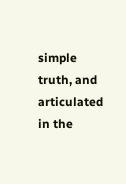simple truth, and articulated in the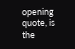opening quote, is the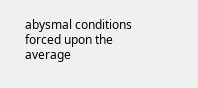abysmal conditions forced upon the average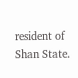resident of Shan State.